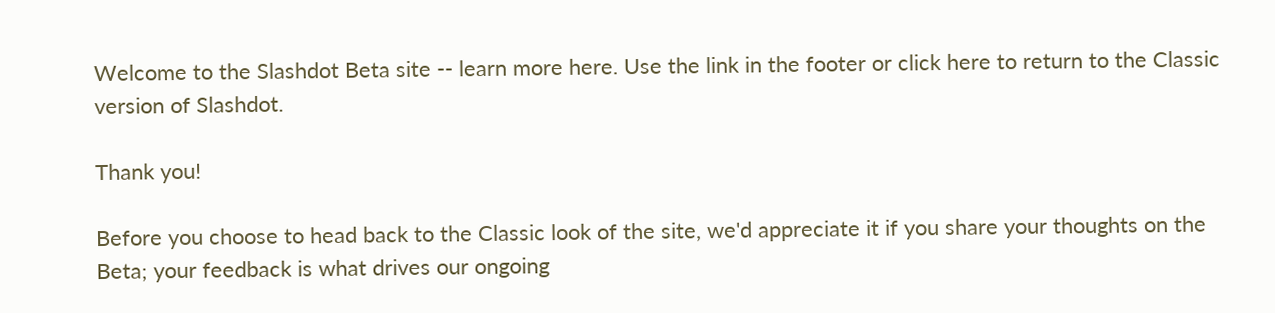Welcome to the Slashdot Beta site -- learn more here. Use the link in the footer or click here to return to the Classic version of Slashdot.

Thank you!

Before you choose to head back to the Classic look of the site, we'd appreciate it if you share your thoughts on the Beta; your feedback is what drives our ongoing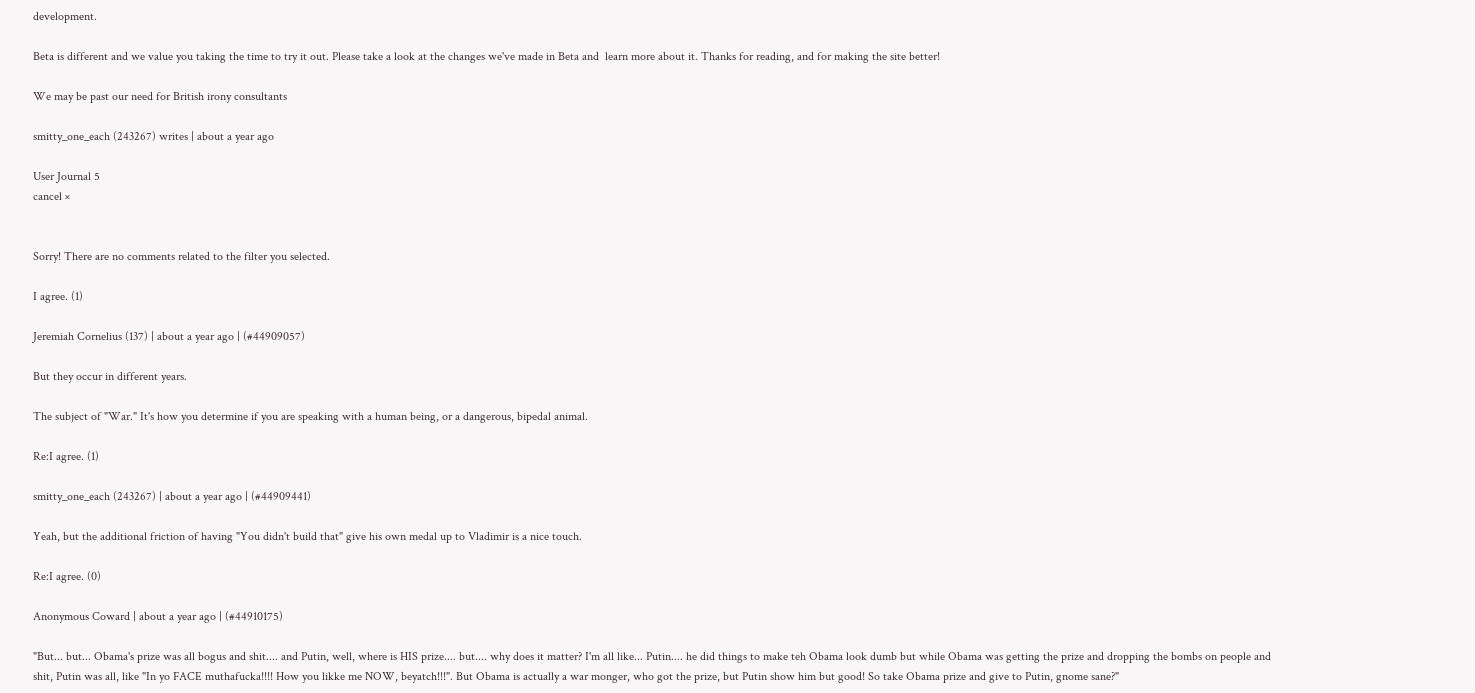development.

Beta is different and we value you taking the time to try it out. Please take a look at the changes we've made in Beta and  learn more about it. Thanks for reading, and for making the site better!

We may be past our need for British irony consultants

smitty_one_each (243267) writes | about a year ago

User Journal 5
cancel ×


Sorry! There are no comments related to the filter you selected.

I agree. (1)

Jeremiah Cornelius (137) | about a year ago | (#44909057)

But they occur in different years.

The subject of "War." It's how you determine if you are speaking with a human being, or a dangerous, bipedal animal.

Re:I agree. (1)

smitty_one_each (243267) | about a year ago | (#44909441)

Yeah, but the additional friction of having "You didn't build that" give his own medal up to Vladimir is a nice touch.

Re:I agree. (0)

Anonymous Coward | about a year ago | (#44910175)

"But... but... Obama's prize was all bogus and shit.... and Putin, well, where is HIS prize.... but.... why does it matter? I'm all like... Putin.... he did things to make teh Obama look dumb but while Obama was getting the prize and dropping the bombs on people and shit, Putin was all, like "In yo FACE muthafucka!!!! How you likke me NOW, beyatch!!!". But Obama is actually a war monger, who got the prize, but Putin show him but good! So take Obama prize and give to Putin, gnome sane?"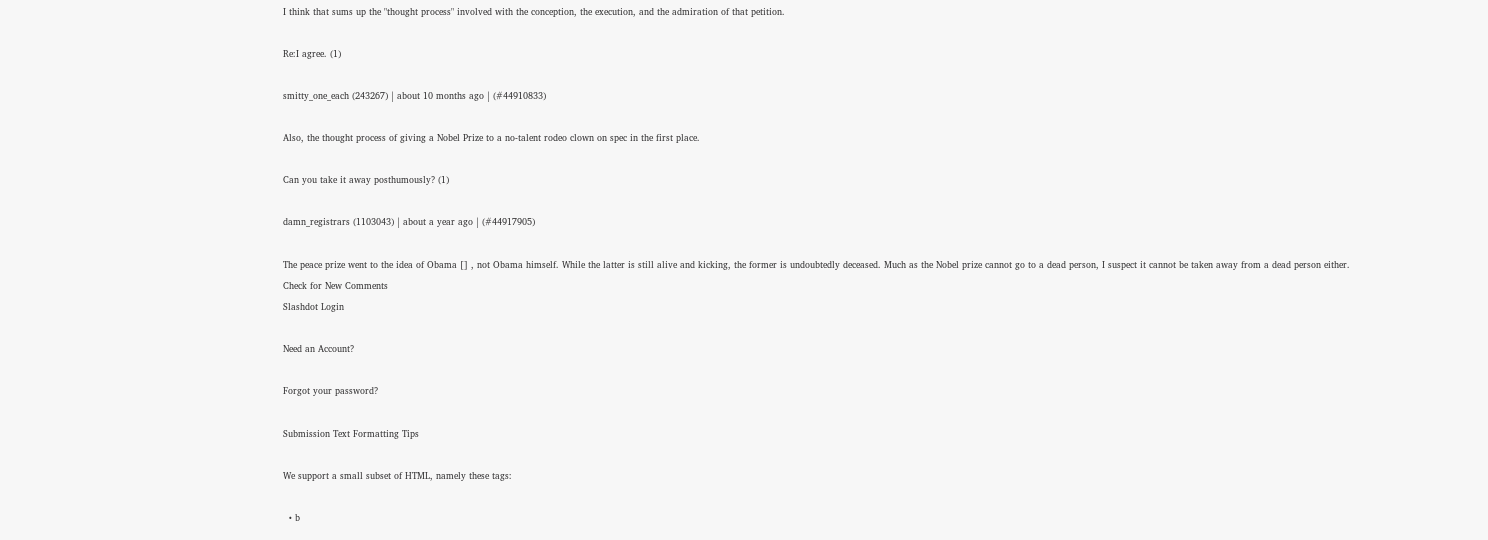I think that sums up the "thought process" involved with the conception, the execution, and the admiration of that petition.

Re:I agree. (1)

smitty_one_each (243267) | about 10 months ago | (#44910833)

Also, the thought process of giving a Nobel Prize to a no-talent rodeo clown on spec in the first place.

Can you take it away posthumously? (1)

damn_registrars (1103043) | about a year ago | (#44917905)

The peace prize went to the idea of Obama [] , not Obama himself. While the latter is still alive and kicking, the former is undoubtedly deceased. Much as the Nobel prize cannot go to a dead person, I suspect it cannot be taken away from a dead person either.
Check for New Comments
Slashdot Login

Need an Account?

Forgot your password?

Submission Text Formatting Tips

We support a small subset of HTML, namely these tags:

  • b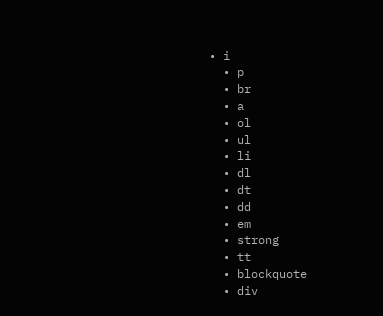• i
  • p
  • br
  • a
  • ol
  • ul
  • li
  • dl
  • dt
  • dd
  • em
  • strong
  • tt
  • blockquote
  • div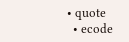• quote
  • ecode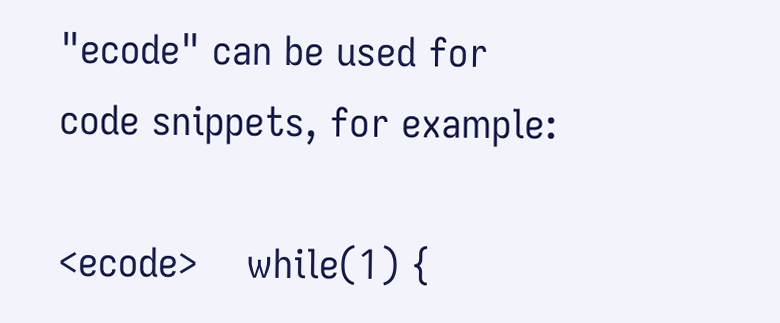"ecode" can be used for code snippets, for example:

<ecode>    while(1) {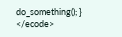do_something(); } </ecode>